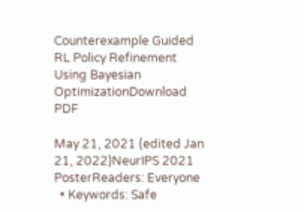Counterexample Guided RL Policy Refinement Using Bayesian OptimizationDownload PDF

May 21, 2021 (edited Jan 21, 2022)NeurIPS 2021 PosterReaders: Everyone
  • Keywords: Safe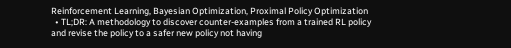Reinforcement Learning, Bayesian Optimization, Proximal Policy Optimization
  • TL;DR: A methodology to discover counter-examples from a trained RL policy and revise the policy to a safer new policy not having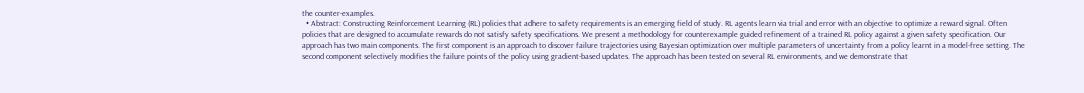the counter-examples.
  • Abstract: Constructing Reinforcement Learning (RL) policies that adhere to safety requirements is an emerging field of study. RL agents learn via trial and error with an objective to optimize a reward signal. Often policies that are designed to accumulate rewards do not satisfy safety specifications. We present a methodology for counterexample guided refinement of a trained RL policy against a given safety specification. Our approach has two main components. The first component is an approach to discover failure trajectories using Bayesian optimization over multiple parameters of uncertainty from a policy learnt in a model-free setting. The second component selectively modifies the failure points of the policy using gradient-based updates. The approach has been tested on several RL environments, and we demonstrate that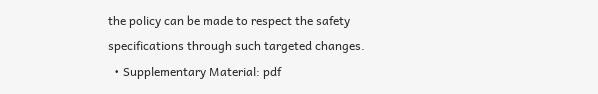the policy can be made to respect the safety specifications through such targeted changes.
  • Supplementary Material: pdf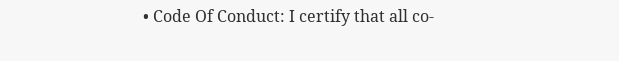• Code Of Conduct: I certify that all co-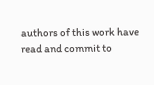authors of this work have read and commit to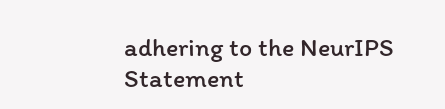adhering to the NeurIPS Statement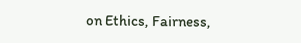on Ethics, Fairness,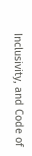Inclusivity, and Code of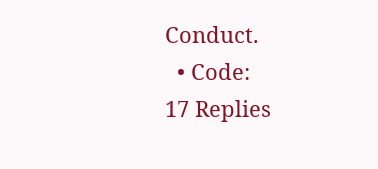Conduct.
  • Code:
17 Replies